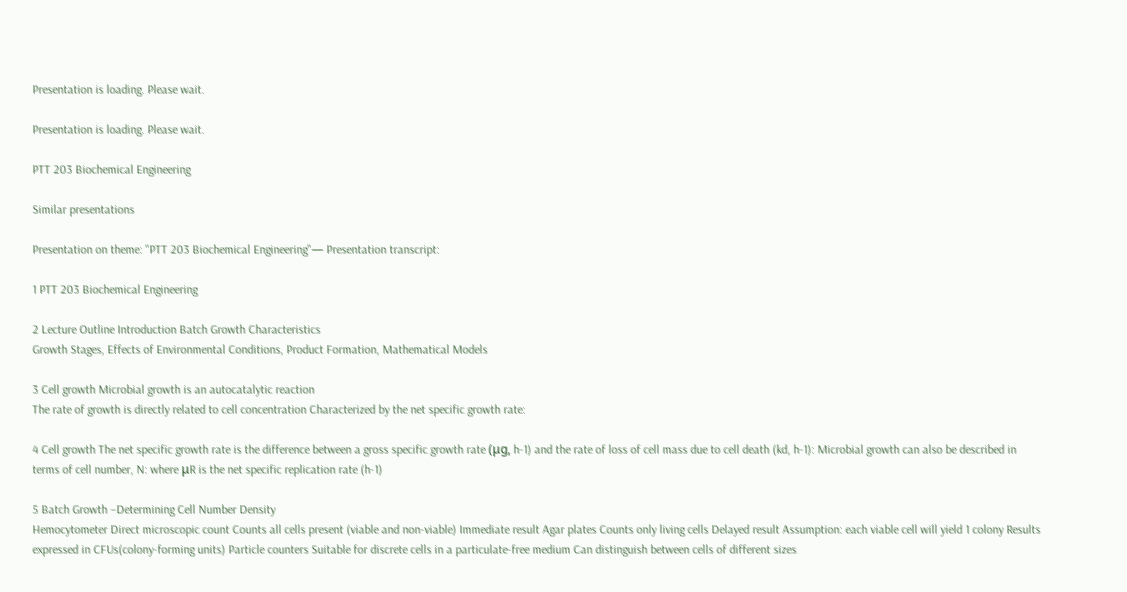Presentation is loading. Please wait.

Presentation is loading. Please wait.

PTT 203 Biochemical Engineering

Similar presentations

Presentation on theme: "PTT 203 Biochemical Engineering"— Presentation transcript:

1 PTT 203 Biochemical Engineering

2 Lecture Outline Introduction Batch Growth Characteristics
Growth Stages, Effects of Environmental Conditions, Product Formation, Mathematical Models

3 Cell growth Microbial growth is an autocatalytic reaction
The rate of growth is directly related to cell concentration Characterized by the net specific growth rate:

4 Cell growth The net specific growth rate is the difference between a gross specific growth rate (μg, h-1) and the rate of loss of cell mass due to cell death (kd, h-1): Microbial growth can also be described in terms of cell number, N: where μR is the net specific replication rate (h-1)

5 Batch Growth –Determining Cell Number Density
Hemocytometer Direct microscopic count Counts all cells present (viable and non-viable) Immediate result Agar plates Counts only living cells Delayed result Assumption: each viable cell will yield 1 colony Results expressed in CFUs(colony-forming units) Particle counters Suitable for discrete cells in a particulate-free medium Can distinguish between cells of different sizes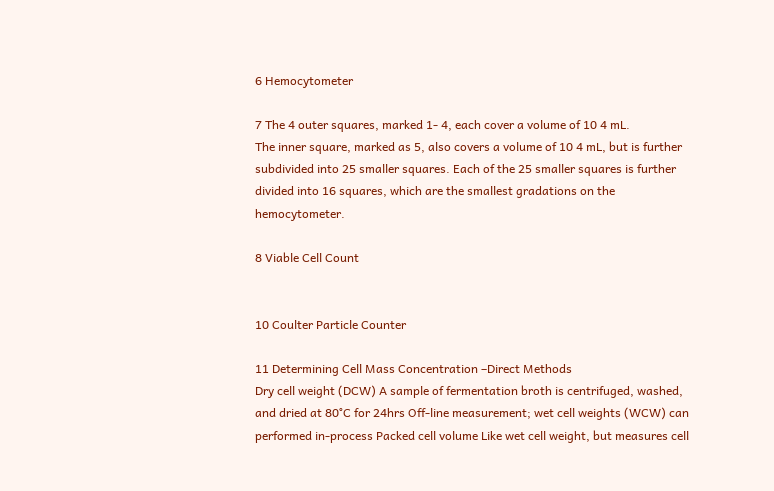6 Hemocytometer

7 The 4 outer squares, marked 1- 4, each cover a volume of 10 4 mL.
The inner square, marked as 5, also covers a volume of 10 4 mL, but is further subdivided into 25 smaller squares. Each of the 25 smaller squares is further divided into 16 squares, which are the smallest gradations on the hemocytometer.

8 Viable Cell Count


10 Coulter Particle Counter

11 Determining Cell Mass Concentration –Direct Methods
Dry cell weight (DCW) A sample of fermentation broth is centrifuged, washed, and dried at 80°C for 24hrs Off-line measurement; wet cell weights (WCW) can performed in-process Packed cell volume Like wet cell weight, but measures cell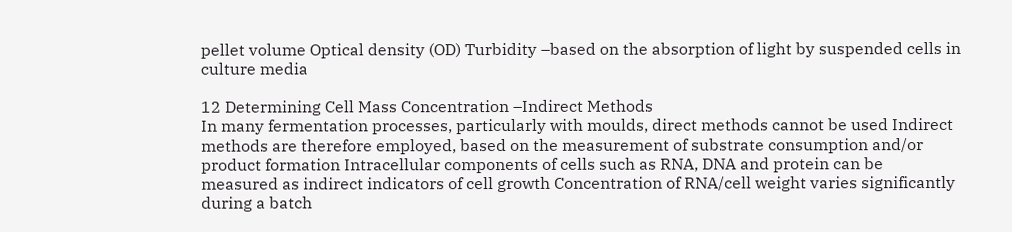pellet volume Optical density (OD) Turbidity –based on the absorption of light by suspended cells in culture media

12 Determining Cell Mass Concentration –Indirect Methods
In many fermentation processes, particularly with moulds, direct methods cannot be used Indirect methods are therefore employed, based on the measurement of substrate consumption and/or product formation Intracellular components of cells such as RNA, DNA and protein can be measured as indirect indicators of cell growth Concentration of RNA/cell weight varies significantly during a batch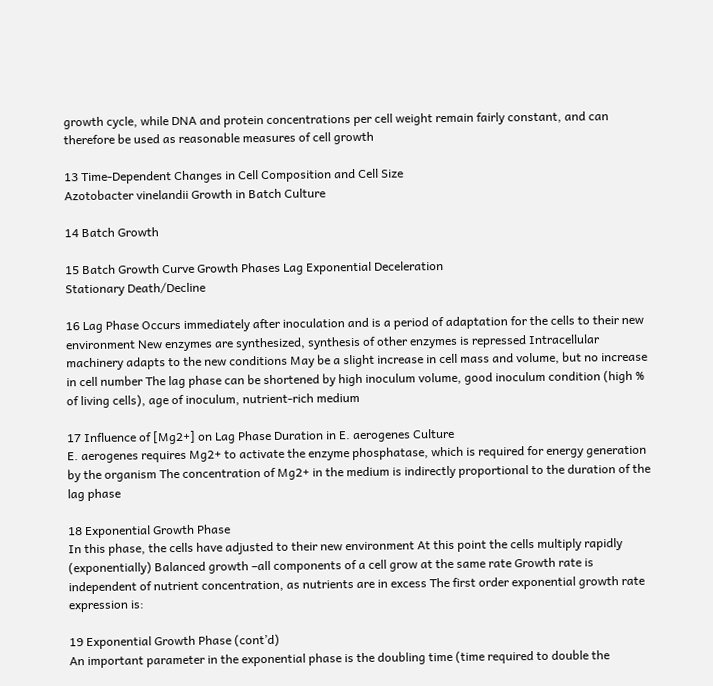growth cycle, while DNA and protein concentrations per cell weight remain fairly constant, and can therefore be used as reasonable measures of cell growth

13 Time-Dependent Changes in Cell Composition and Cell Size
Azotobacter vinelandii Growth in Batch Culture

14 Batch Growth

15 Batch Growth Curve Growth Phases Lag Exponential Deceleration
Stationary Death/Decline

16 Lag Phase Occurs immediately after inoculation and is a period of adaptation for the cells to their new environment New enzymes are synthesized, synthesis of other enzymes is repressed Intracellular machinery adapts to the new conditions May be a slight increase in cell mass and volume, but no increase in cell number The lag phase can be shortened by high inoculum volume, good inoculum condition (high % of living cells), age of inoculum, nutrient-rich medium

17 Influence of [Mg2+] on Lag Phase Duration in E. aerogenes Culture
E. aerogenes requires Mg2+ to activate the enzyme phosphatase, which is required for energy generation by the organism The concentration of Mg2+ in the medium is indirectly proportional to the duration of the lag phase

18 Exponential Growth Phase
In this phase, the cells have adjusted to their new environment At this point the cells multiply rapidly (exponentially) Balanced growth –all components of a cell grow at the same rate Growth rate is independent of nutrient concentration, as nutrients are in excess The first order exponential growth rate expression is:

19 Exponential Growth Phase (cont’d)
An important parameter in the exponential phase is the doubling time (time required to double the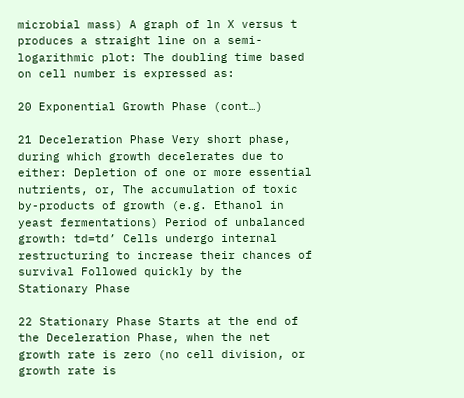microbial mass) A graph of ln X versus t produces a straight line on a semi-logarithmic plot: The doubling time based on cell number is expressed as:

20 Exponential Growth Phase (cont…)

21 Deceleration Phase Very short phase, during which growth decelerates due to either: Depletion of one or more essential nutrients, or, The accumulation of toxic by-products of growth (e.g. Ethanol in yeast fermentations) Period of unbalanced growth: td=td’ Cells undergo internal restructuring to increase their chances of survival Followed quickly by the Stationary Phase

22 Stationary Phase Starts at the end of the Deceleration Phase, when the net growth rate is zero (no cell division, or growth rate is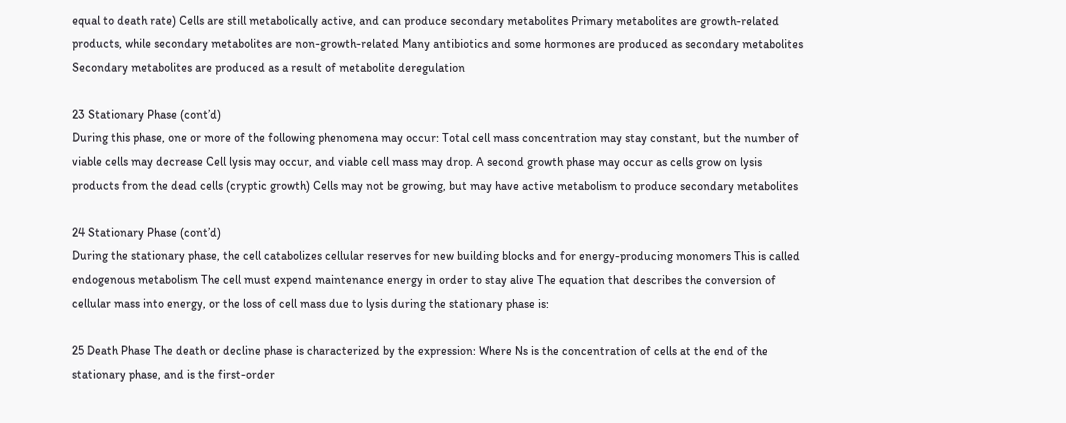equal to death rate) Cells are still metabolically active, and can produce secondary metabolites Primary metabolites are growth-related products, while secondary metabolites are non-growth-related Many antibiotics and some hormones are produced as secondary metabolites Secondary metabolites are produced as a result of metabolite deregulation

23 Stationary Phase (cont’d)
During this phase, one or more of the following phenomena may occur: Total cell mass concentration may stay constant, but the number of viable cells may decrease Cell lysis may occur, and viable cell mass may drop. A second growth phase may occur as cells grow on lysis products from the dead cells (cryptic growth) Cells may not be growing, but may have active metabolism to produce secondary metabolites

24 Stationary Phase (cont’d)
During the stationary phase, the cell catabolizes cellular reserves for new building blocks and for energy-producing monomers This is called endogenous metabolism The cell must expend maintenance energy in order to stay alive The equation that describes the conversion of cellular mass into energy, or the loss of cell mass due to lysis during the stationary phase is:

25 Death Phase The death or decline phase is characterized by the expression: Where Ns is the concentration of cells at the end of the stationary phase, and is the first-order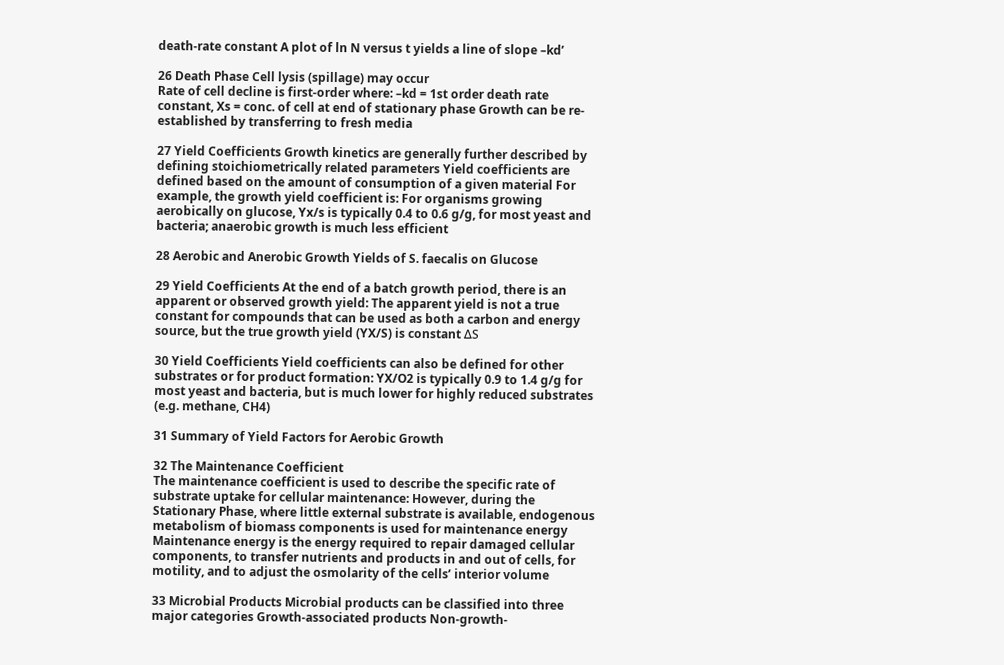death-rate constant A plot of ln N versus t yields a line of slope –kd’

26 Death Phase Cell lysis (spillage) may occur
Rate of cell decline is first-order where: –kd = 1st order death rate constant, Xs = conc. of cell at end of stationary phase Growth can be re-established by transferring to fresh media

27 Yield Coefficients Growth kinetics are generally further described by defining stoichiometrically related parameters Yield coefficients are defined based on the amount of consumption of a given material For example, the growth yield coefficient is: For organisms growing aerobically on glucose, Yx/s is typically 0.4 to 0.6 g/g, for most yeast and bacteria; anaerobic growth is much less efficient

28 Aerobic and Anerobic Growth Yields of S. faecalis on Glucose

29 Yield Coefficients At the end of a batch growth period, there is an apparent or observed growth yield: The apparent yield is not a true constant for compounds that can be used as both a carbon and energy source, but the true growth yield (YX/S) is constant ΔS

30 Yield Coefficients Yield coefficients can also be defined for other substrates or for product formation: YX/O2 is typically 0.9 to 1.4 g/g for most yeast and bacteria, but is much lower for highly reduced substrates (e.g. methane, CH4)

31 Summary of Yield Factors for Aerobic Growth

32 The Maintenance Coefficient
The maintenance coefficient is used to describe the specific rate of substrate uptake for cellular maintenance: However, during the Stationary Phase, where little external substrate is available, endogenous metabolism of biomass components is used for maintenance energy Maintenance energy is the energy required to repair damaged cellular components, to transfer nutrients and products in and out of cells, for motility, and to adjust the osmolarity of the cells’ interior volume

33 Microbial Products Microbial products can be classified into three major categories Growth-associated products Non-growth-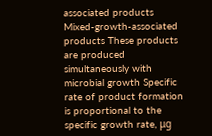associated products Mixed-growth-associated products These products are produced simultaneously with microbial growth Specific rate of product formation is proportional to the specific growth rate, μg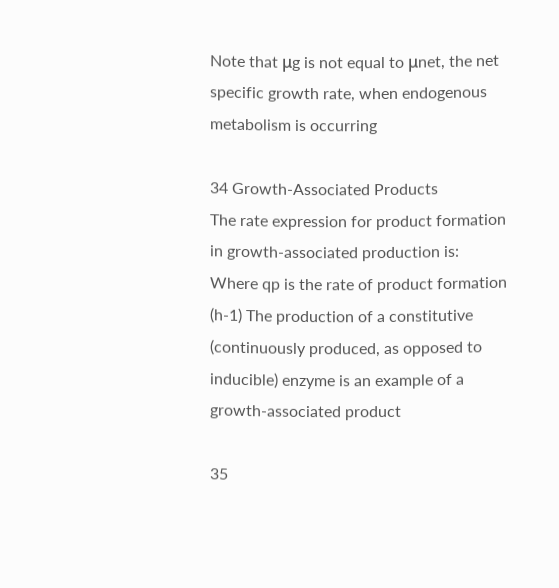Note that μg is not equal to μnet, the net specific growth rate, when endogenous metabolism is occurring

34 Growth-Associated Products
The rate expression for product formation in growth-associated production is: Where qp is the rate of product formation (h-1) The production of a constitutive (continuously produced, as opposed to inducible) enzyme is an example of a growth-associated product

35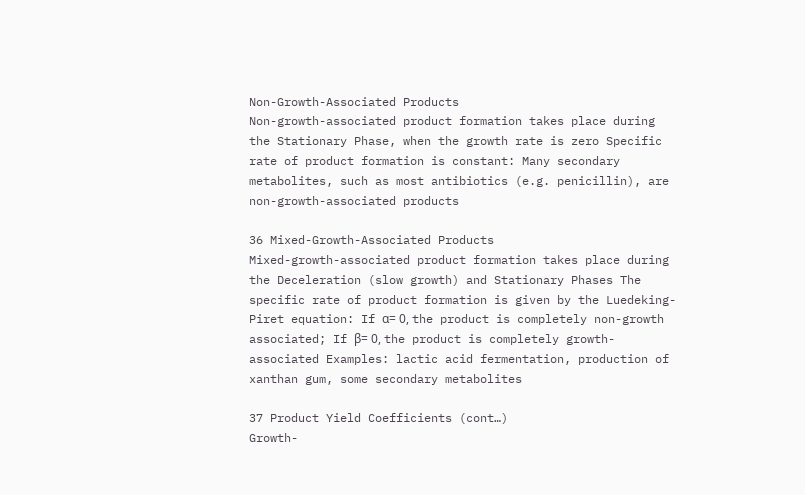Non-Growth-Associated Products
Non-growth-associated product formation takes place during the Stationary Phase, when the growth rate is zero Specific rate of product formation is constant: Many secondary metabolites, such as most antibiotics (e.g. penicillin), are non-growth-associated products

36 Mixed-Growth-Associated Products
Mixed-growth-associated product formation takes place during the Deceleration (slow growth) and Stationary Phases The specific rate of product formation is given by the Luedeking-Piret equation: If α= 0, the product is completely non-growth associated; If β= 0, the product is completely growth-associated Examples: lactic acid fermentation, production of xanthan gum, some secondary metabolites

37 Product Yield Coefficients (cont…)
Growth-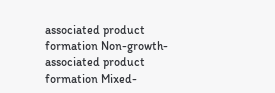associated product formation Non-growth-associated product formation Mixed-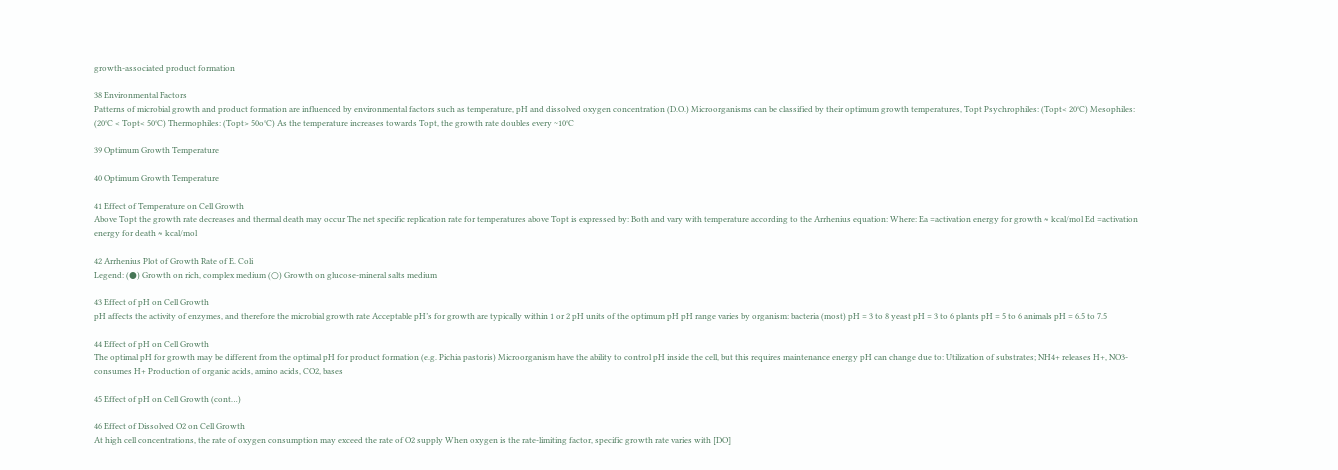growth-associated product formation

38 Environmental Factors
Patterns of microbial growth and product formation are influenced by environmental factors such as temperature, pH and dissolved oxygen concentration (D.O.) Microorganisms can be classified by their optimum growth temperatures, Topt Psychrophiles: (Topt< 20°C) Mesophiles: (20°C < Topt< 50°C) Thermophiles: (Topt> 50o°C) As the temperature increases towards Topt, the growth rate doubles every ~10°C

39 Optimum Growth Temperature

40 Optimum Growth Temperature

41 Effect of Temperature on Cell Growth
Above Topt the growth rate decreases and thermal death may occur The net specific replication rate for temperatures above Topt is expressed by: Both and vary with temperature according to the Arrhenius equation: Where: Ea =activation energy for growth ≈ kcal/mol Ed =activation energy for death ≈ kcal/mol

42 Arrhenius Plot of Growth Rate of E. Coli
Legend: (●) Growth on rich, complex medium (○) Growth on glucose-mineral salts medium

43 Effect of pH on Cell Growth
pH affects the activity of enzymes, and therefore the microbial growth rate Acceptable pH’s for growth are typically within 1 or 2 pH units of the optimum pH pH range varies by organism: bacteria (most) pH = 3 to 8 yeast pH = 3 to 6 plants pH = 5 to 6 animals pH = 6.5 to 7.5

44 Effect of pH on Cell Growth
The optimal pH for growth may be different from the optimal pH for product formation (e.g. Pichia pastoris) Microorganism have the ability to control pH inside the cell, but this requires maintenance energy pH can change due to: Utilization of substrates; NH4+ releases H+, NO3- consumes H+ Production of organic acids, amino acids, CO2, bases

45 Effect of pH on Cell Growth (cont…)

46 Effect of Dissolved O2 on Cell Growth
At high cell concentrations, the rate of oxygen consumption may exceed the rate of O2 supply When oxygen is the rate-limiting factor, specific growth rate varies with [DO]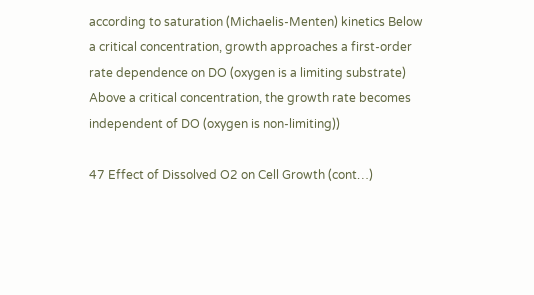according to saturation (Michaelis-Menten) kinetics Below a critical concentration, growth approaches a first-order rate dependence on DO (oxygen is a limiting substrate) Above a critical concentration, the growth rate becomes independent of DO (oxygen is non-limiting))

47 Effect of Dissolved O2 on Cell Growth (cont…)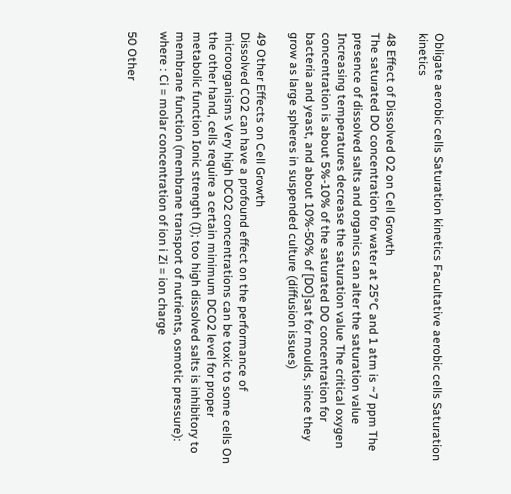Obligate aerobic cells Saturation kinetics Facultative aerobic cells Saturation kinetics

48 Effect of Dissolved O2 on Cell Growth
The saturated DO concentration for water at 25°C and 1 atm is ~7 ppm The presence of dissolved salts and organics can alter the saturation value Increasing temperatures decrease the saturation value The critical oxygen concentration is about 5%-10% of the saturated DO concentration for bacteria and yeast, and about 10%-50% of [DO]sat for moulds, since they grow as large spheres in suspended culture (diffusion issues)

49 Other Effects on Cell Growth
Dissolved CO2 can have a profound effect on the performance of microorganisms Very high DCO2 concentrations can be toxic to some cells On the other hand, cells require a certain minimum DCO2 level for proper metabolic function Ionic strength (I); too high dissolved salts is inhibitory to membrane function (membrane transport of nutrients, osmotic pressure): where : Ci = molar concentration of ion i Zi = ion charge

50 Other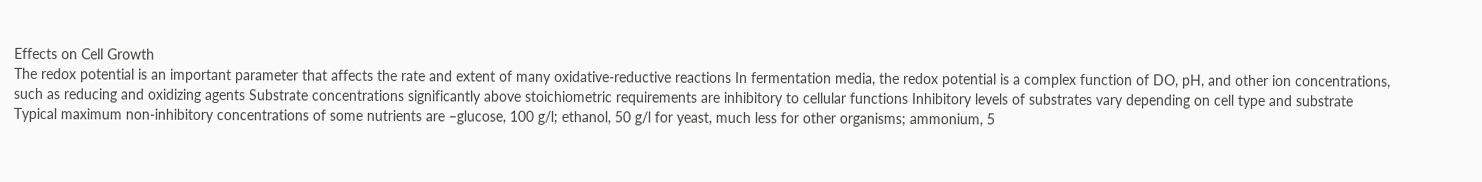Effects on Cell Growth
The redox potential is an important parameter that affects the rate and extent of many oxidative-reductive reactions In fermentation media, the redox potential is a complex function of DO, pH, and other ion concentrations, such as reducing and oxidizing agents Substrate concentrations significantly above stoichiometric requirements are inhibitory to cellular functions Inhibitory levels of substrates vary depending on cell type and substrate Typical maximum non-inhibitory concentrations of some nutrients are –glucose, 100 g/l; ethanol, 50 g/l for yeast, much less for other organisms; ammonium, 5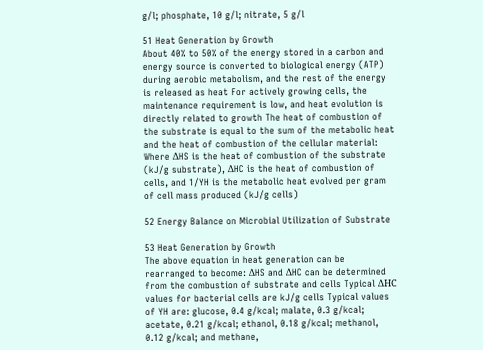g/l; phosphate, 10 g/l; nitrate, 5 g/l

51 Heat Generation by Growth
About 40% to 50% of the energy stored in a carbon and energy source is converted to biological energy (ATP) during aerobic metabolism, and the rest of the energy is released as heat For actively growing cells, the maintenance requirement is low, and heat evolution is directly related to growth The heat of combustion of the substrate is equal to the sum of the metabolic heat and the heat of combustion of the cellular material: Where ΔHS is the heat of combustion of the substrate (kJ/g substrate), ΔHC is the heat of combustion of cells, and 1/YH is the metabolic heat evolved per gram of cell mass produced (kJ/g cells)

52 Energy Balance on Microbial Utilization of Substrate

53 Heat Generation by Growth
The above equation in heat generation can be rearranged to become: ΔHS and ΔHC can be determined from the combustion of substrate and cells Typical ΔHC values for bacterial cells are kJ/g cells Typical values of YH are: glucose, 0.4 g/kcal; malate, 0.3 g/kcal; acetate, 0.21 g/kcal; ethanol, 0.18 g/kcal; methanol, 0.12 g/kcal; and methane,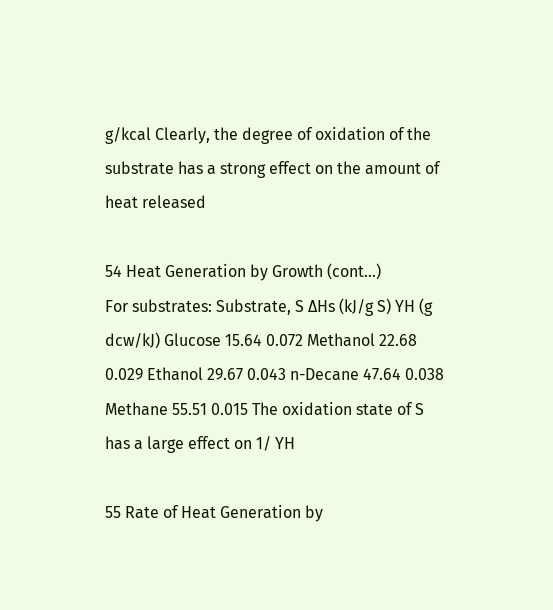g/kcal Clearly, the degree of oxidation of the substrate has a strong effect on the amount of heat released

54 Heat Generation by Growth (cont…)
For substrates: Substrate, S ∆Hs (kJ/g S) YH (g dcw/kJ) Glucose 15.64 0.072 Methanol 22.68 0.029 Ethanol 29.67 0.043 n-Decane 47.64 0.038 Methane 55.51 0.015 The oxidation state of S has a large effect on 1/ YH

55 Rate of Heat Generation by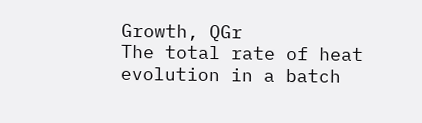Growth, QGr
The total rate of heat evolution in a batch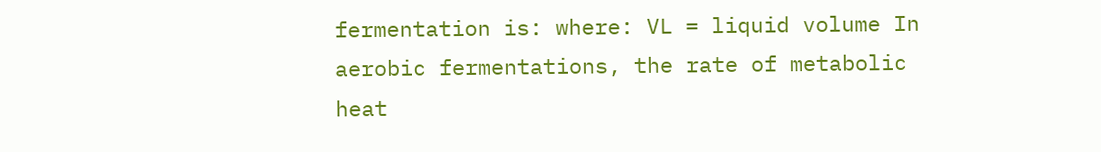fermentation is: where: VL = liquid volume In aerobic fermentations, the rate of metabolic heat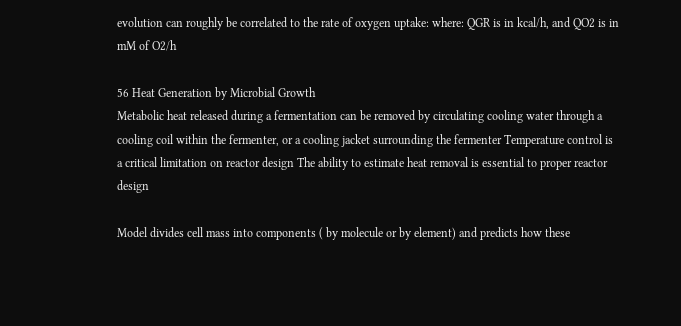evolution can roughly be correlated to the rate of oxygen uptake: where: QGR is in kcal/h, and QO2 is in mM of O2/h

56 Heat Generation by Microbial Growth
Metabolic heat released during a fermentation can be removed by circulating cooling water through a cooling coil within the fermenter, or a cooling jacket surrounding the fermenter Temperature control is a critical limitation on reactor design The ability to estimate heat removal is essential to proper reactor design

Model divides cell mass into components ( by molecule or by element) and predicts how these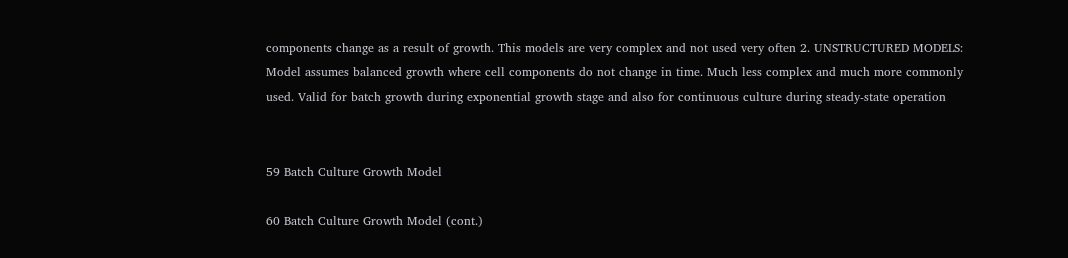components change as a result of growth. This models are very complex and not used very often 2. UNSTRUCTURED MODELS: Model assumes balanced growth where cell components do not change in time. Much less complex and much more commonly used. Valid for batch growth during exponential growth stage and also for continuous culture during steady-state operation


59 Batch Culture Growth Model

60 Batch Culture Growth Model (cont.)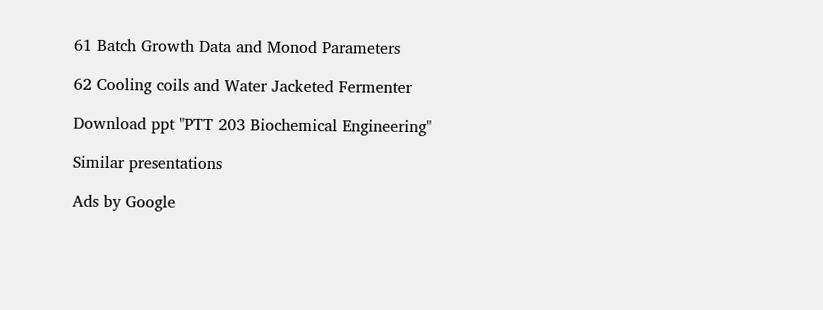61 Batch Growth Data and Monod Parameters

62 Cooling coils and Water Jacketed Fermenter

Download ppt "PTT 203 Biochemical Engineering"

Similar presentations

Ads by Google